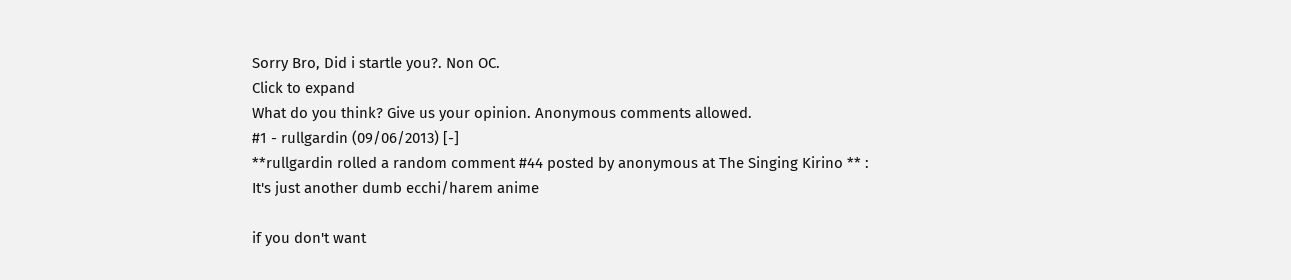Sorry Bro, Did i startle you?. Non OC.
Click to expand
What do you think? Give us your opinion. Anonymous comments allowed.
#1 - rullgardin (09/06/2013) [-]
**rullgardin rolled a random comment #44 posted by anonymous at The Singing Kirino ** :
It's just another dumb ecchi/harem anime

if you don't want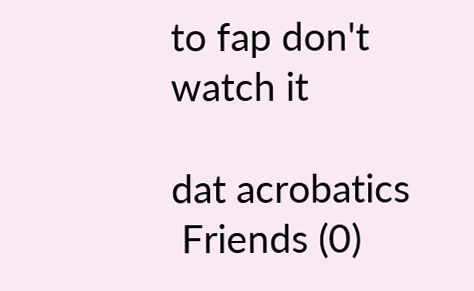to fap don't watch it

dat acrobatics
 Friends (0)